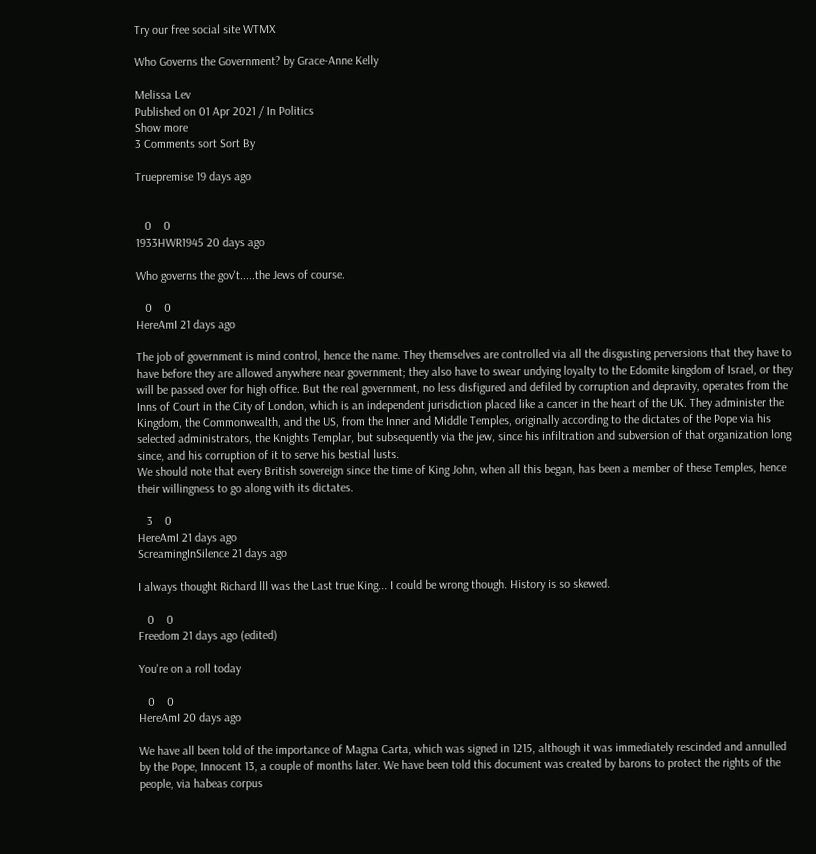Try our free social site WTMX

Who Governs the Government? by Grace-Anne Kelly

Melissa Lev
Published on 01 Apr 2021 / In Politics
Show more
3 Comments sort Sort By

Truepremise 19 days ago


   0    0
1933HWR1945 20 days ago

Who governs the gov't.....the Jews of course.

   0    0
HereAmI 21 days ago

The job of government is mind control, hence the name. They themselves are controlled via all the disgusting perversions that they have to have before they are allowed anywhere near government; they also have to swear undying loyalty to the Edomite kingdom of Israel, or they will be passed over for high office. But the real government, no less disfigured and defiled by corruption and depravity, operates from the Inns of Court in the City of London, which is an independent jurisdiction placed like a cancer in the heart of the UK. They administer the Kingdom, the Commonwealth, and the US, from the Inner and Middle Temples, originally according to the dictates of the Pope via his selected administrators, the Knights Templar, but subsequently via the jew, since his infiltration and subversion of that organization long since, and his corruption of it to serve his bestial lusts.
We should note that every British sovereign since the time of King John, when all this began, has been a member of these Temples, hence their willingness to go along with its dictates.

   3    0
HereAmI 21 days ago
ScreamingInSilence 21 days ago

I always thought Richard lll was the Last true King... I could be wrong though. History is so skewed.

   0    0
Freedom 21 days ago (edited)

You're on a roll today

   0    0
HereAmI 20 days ago

We have all been told of the importance of Magna Carta, which was signed in 1215, although it was immediately rescinded and annulled by the Pope, Innocent 13, a couple of months later. We have been told this document was created by barons to protect the rights of the people, via habeas corpus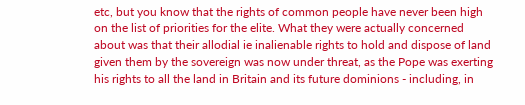etc, but you know that the rights of common people have never been high on the list of priorities for the elite. What they were actually concerned about was that their allodial ie inalienable rights to hold and dispose of land given them by the sovereign was now under threat, as the Pope was exerting his rights to all the land in Britain and its future dominions - including, in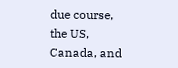due course, the US, Canada, and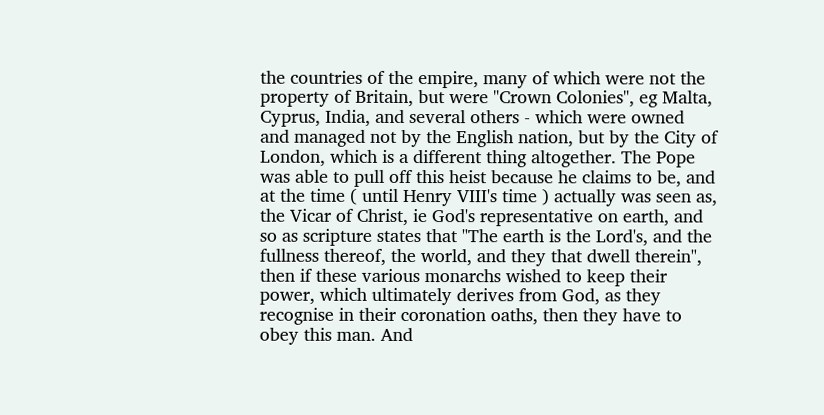the countries of the empire, many of which were not the property of Britain, but were "Crown Colonies", eg Malta, Cyprus, India, and several others - which were owned and managed not by the English nation, but by the City of London, which is a different thing altogether. The Pope was able to pull off this heist because he claims to be, and at the time ( until Henry VIII's time ) actually was seen as, the Vicar of Christ, ie God's representative on earth, and so as scripture states that "The earth is the Lord's, and the fullness thereof, the world, and they that dwell therein", then if these various monarchs wished to keep their power, which ultimately derives from God, as they recognise in their coronation oaths, then they have to obey this man. And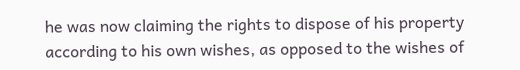he was now claiming the rights to dispose of his property according to his own wishes, as opposed to the wishes of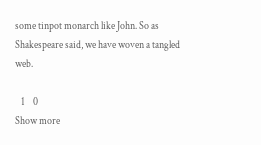some tinpot monarch like John. So as Shakespeare said, we have woven a tangled web.

   1    0
Show more